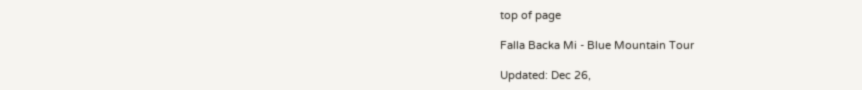top of page

Falla Backa Mi - Blue Mountain Tour

Updated: Dec 26,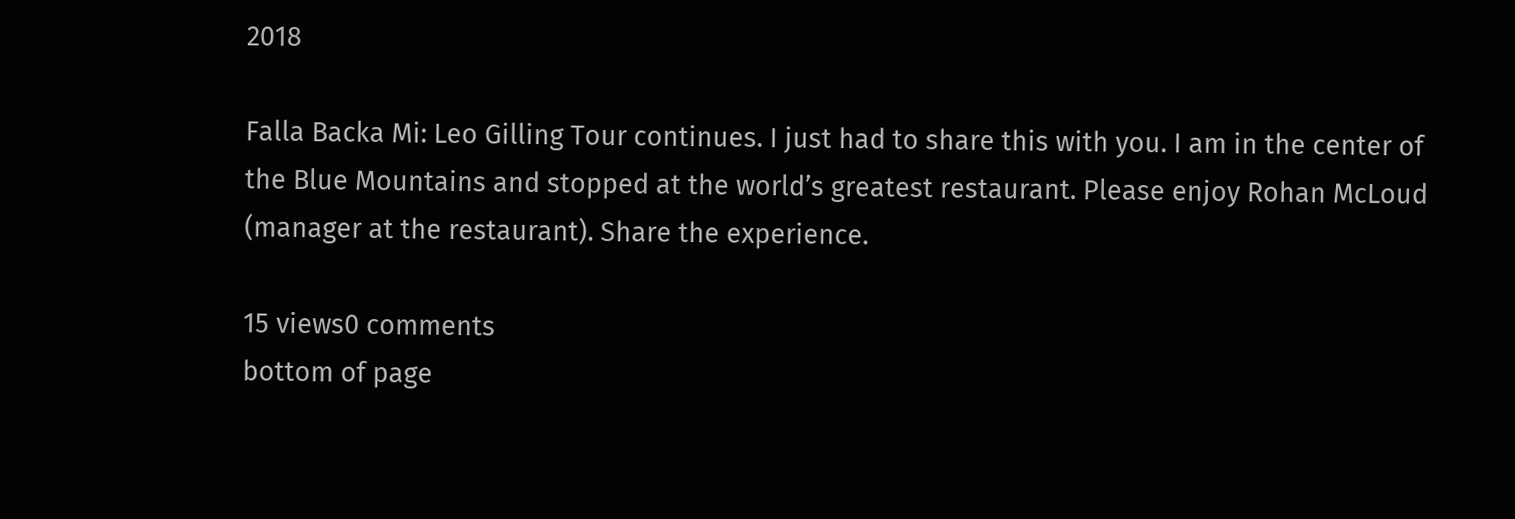2018

Falla Backa Mi: Leo Gilling Tour continues. I just had to share this with you. I am in the center of the Blue Mountains and stopped at the world’s greatest restaurant. Please enjoy Rohan McLoud (manager at the restaurant). Share the experience.

15 views0 comments
bottom of page